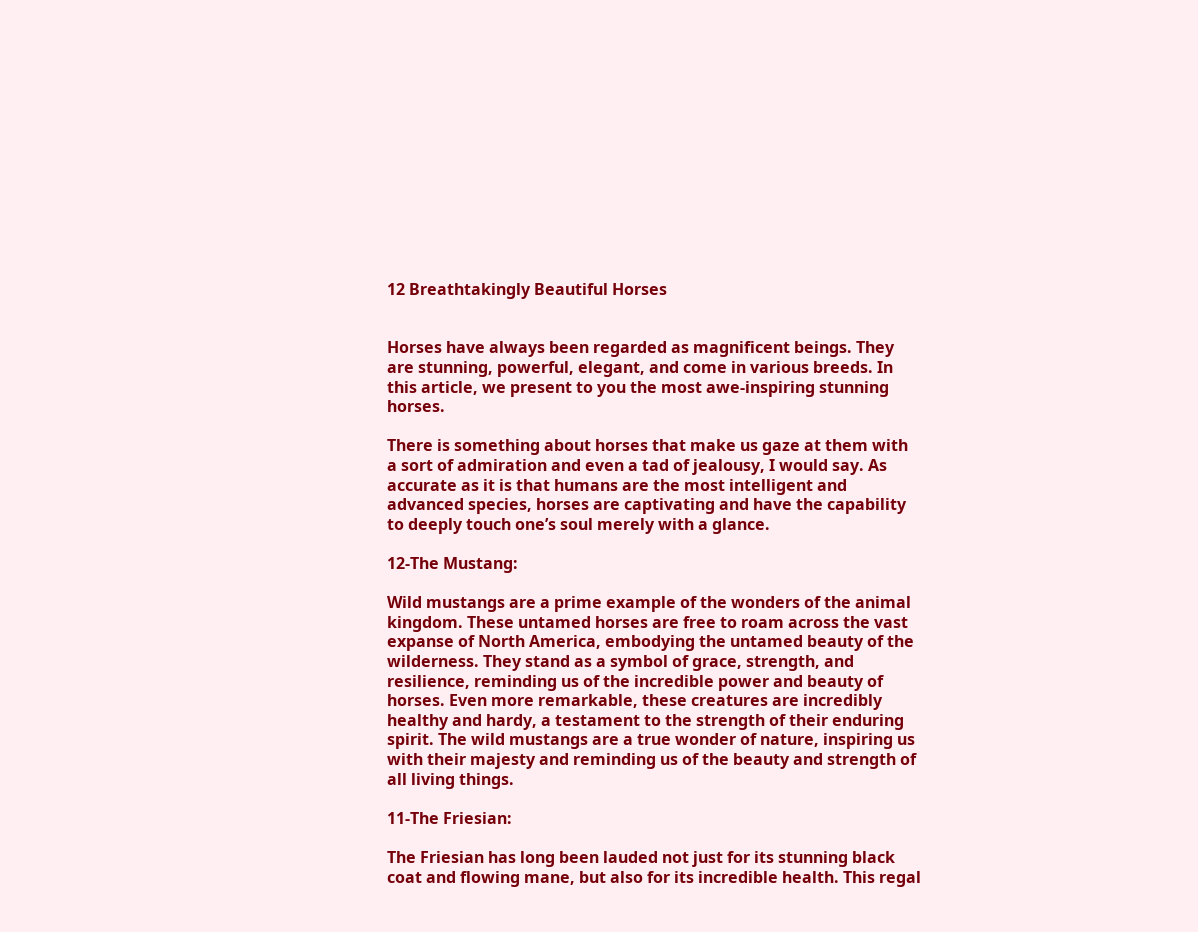12 Breathtakingly Beautiful Horses


Horses have always been regarded as magnificent beings. They are stunning, powerful, elegant, and come in various breeds. In this article, we present to you the most awe-inspiring stunning horses.

There is something about horses that make us gaze at them with a sort of admiration and even a tad of jealousy, I would say. As accurate as it is that humans are the most intelligent and advanced species, horses are captivating and have the capability to deeply touch one’s soul merely with a glance.

12-The Mustang:

Wild mustangs are a prime example of the wonders of the animal kingdom. These untamed horses are free to roam across the vast expanse of North America, embodying the untamed beauty of the wilderness. They stand as a symbol of grace, strength, and resilience, reminding us of the incredible power and beauty of horses. Even more remarkable, these creatures are incredibly healthy and hardy, a testament to the strength of their enduring spirit. The wild mustangs are a true wonder of nature, inspiring us with their majesty and reminding us of the beauty and strength of all living things.

11-The Friesian:

The Friesian has long been lauded not just for its stunning black coat and flowing mane, but also for its incredible health. This regal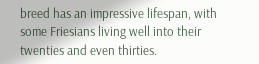breed has an impressive lifespan, with some Friesians living well into their twenties and even thirties.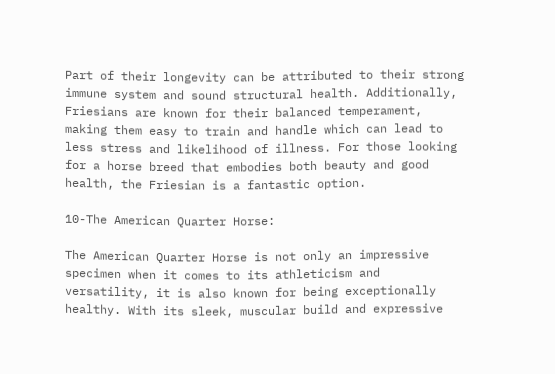Part of their longevity can be attributed to their strong immune system and sound structural health. Additionally, Friesians are known for their balanced temperament, making them easy to train and handle which can lead to less stress and likelihood of illness. For those looking for a horse breed that embodies both beauty and good health, the Friesian is a fantastic option.

10-The American Quarter Horse:

The American Quarter Horse is not only an impressive specimen when it comes to its athleticism and versatility, it is also known for being exceptionally healthy. With its sleek, muscular build and expressive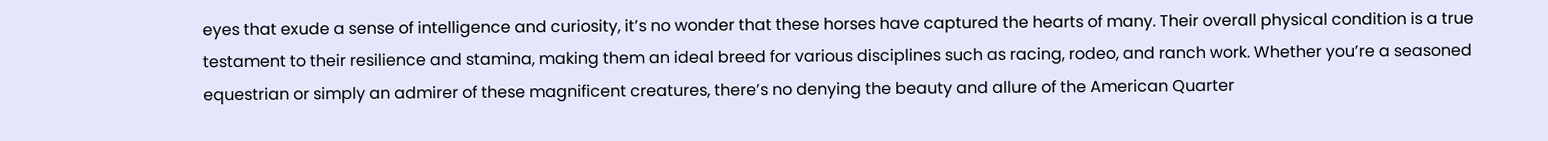eyes that exude a sense of intelligence and curiosity, it’s no wonder that these horses have captured the hearts of many. Their overall physical condition is a true testament to their resilience and stamina, making them an ideal breed for various disciplines such as racing, rodeo, and ranch work. Whether you’re a seasoned equestrian or simply an admirer of these magnificent creatures, there’s no denying the beauty and allure of the American Quarter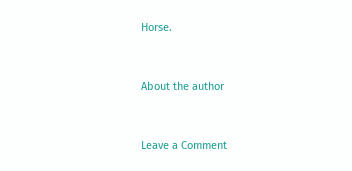Horse.


About the author


Leave a Comment